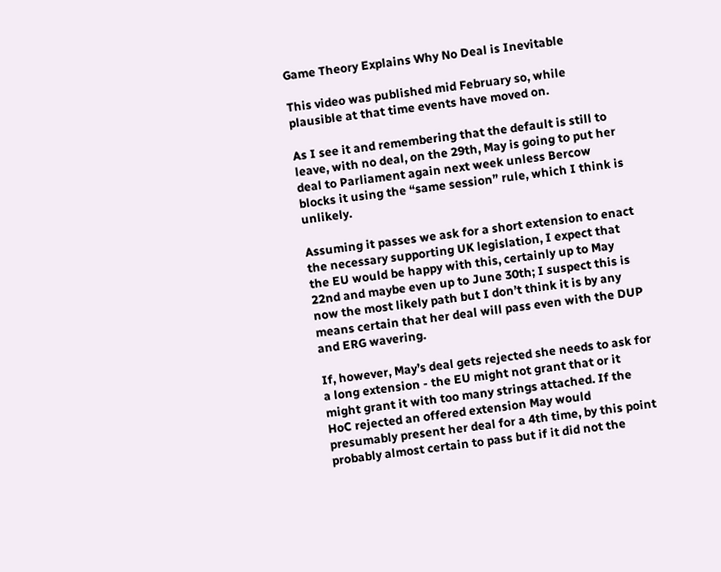Game Theory Explains Why No Deal is Inevitable

This video was published mid February so, while plausible at that time events have moved on.

As I see it and remembering that the default is still to leave, with no deal, on the 29th, May is going to put her deal to Parliament again next week unless Bercow blocks it using the “same session” rule, which I think is unlikely.

Assuming it passes we ask for a short extension to enact the necessary supporting UK legislation, I expect that the EU would be happy with this, certainly up to May 22nd and maybe even up to June 30th; I suspect this is now the most likely path but I don’t think it is by any means certain that her deal will pass even with the DUP and ERG wavering.

If, however, May’s deal gets rejected she needs to ask for a long extension - the EU might not grant that or it might grant it with too many strings attached. If the HoC rejected an offered extension May would presumably present her deal for a 4th time, by this point probably almost certain to pass but if it did not the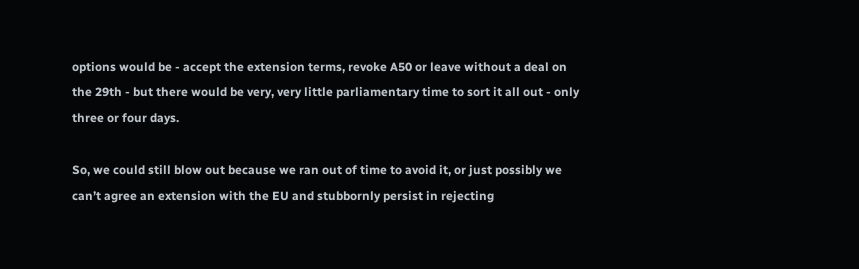options would be - accept the extension terms, revoke A50 or leave without a deal on the 29th - but there would be very, very little parliamentary time to sort it all out - only three or four days.

So, we could still blow out because we ran out of time to avoid it, or just possibly we can’t agree an extension with the EU and stubbornly persist in rejecting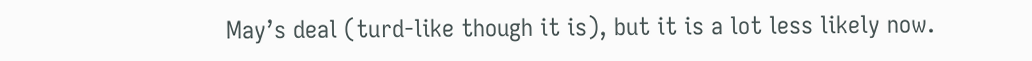May’s deal (turd-like though it is), but it is a lot less likely now.